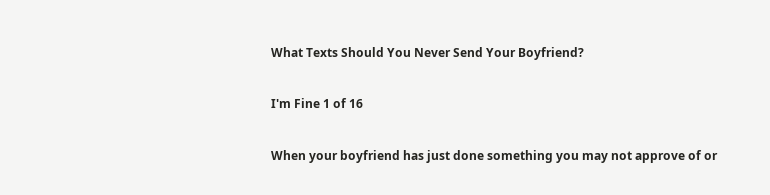What Texts Should You Never Send Your Boyfriend?

I'm Fine 1 of 16

When your boyfriend has just done something you may not approve of or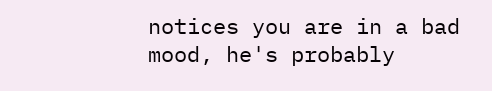notices you are in a bad mood, he's probably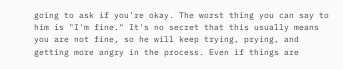going to ask if you're okay. The worst thing you can say to him is "I'm fine." It's no secret that this usually means you are not fine, so he will keep trying, prying, and getting more angry in the process. Even if things are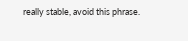really stable, avoid this phrase.